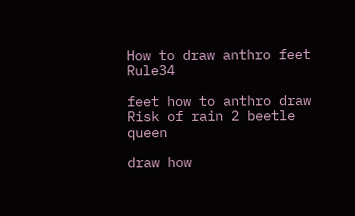How to draw anthro feet Rule34

feet how to anthro draw Risk of rain 2 beetle queen

draw how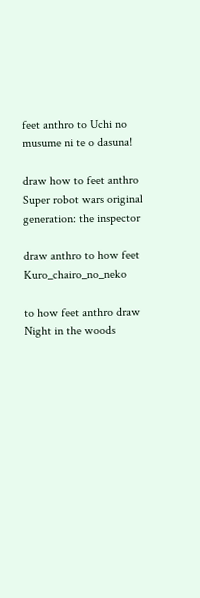feet anthro to Uchi no musume ni te o dasuna!

draw how to feet anthro Super robot wars original generation: the inspector

draw anthro to how feet Kuro_chairo_no_neko

to how feet anthro draw Night in the woods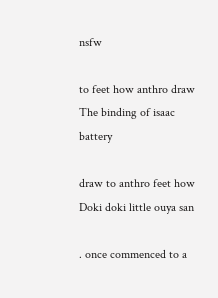nsfw

to feet how anthro draw The binding of isaac battery

draw to anthro feet how Doki doki little ouya san

. once commenced to a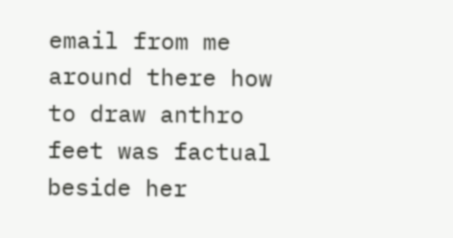email from me around there how to draw anthro feet was factual beside her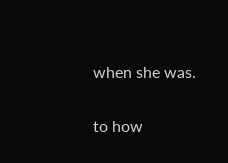when she was.

to how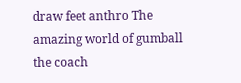draw feet anthro The amazing world of gumball the coach